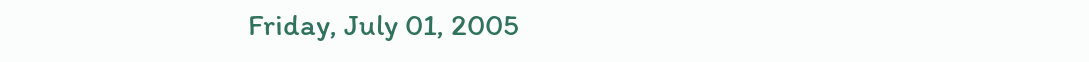Friday, July 01, 2005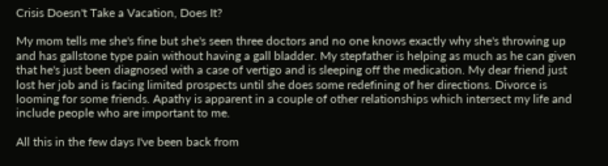Crisis Doesn't Take a Vacation, Does It?

My mom tells me she's fine but she's seen three doctors and no one knows exactly why she's throwing up and has gallstone type pain without having a gall bladder. My stepfather is helping as much as he can given that he's just been diagnosed with a case of vertigo and is sleeping off the medication. My dear friend just lost her job and is facing limited prospects until she does some redefining of her directions. Divorce is looming for some friends. Apathy is apparent in a couple of other relationships which intersect my life and include people who are important to me.

All this in the few days I've been back from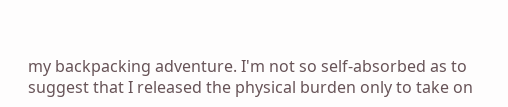my backpacking adventure. I'm not so self-absorbed as to suggest that I released the physical burden only to take on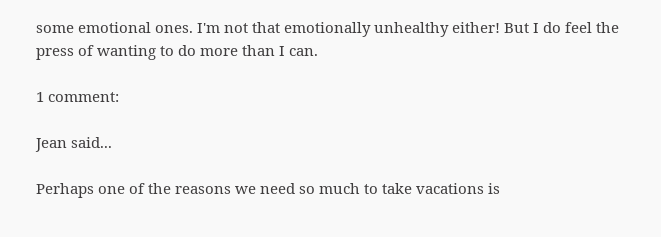some emotional ones. I'm not that emotionally unhealthy either! But I do feel the press of wanting to do more than I can.

1 comment:

Jean said...

Perhaps one of the reasons we need so much to take vacations is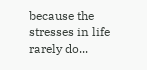because the stresses in life rarely do...